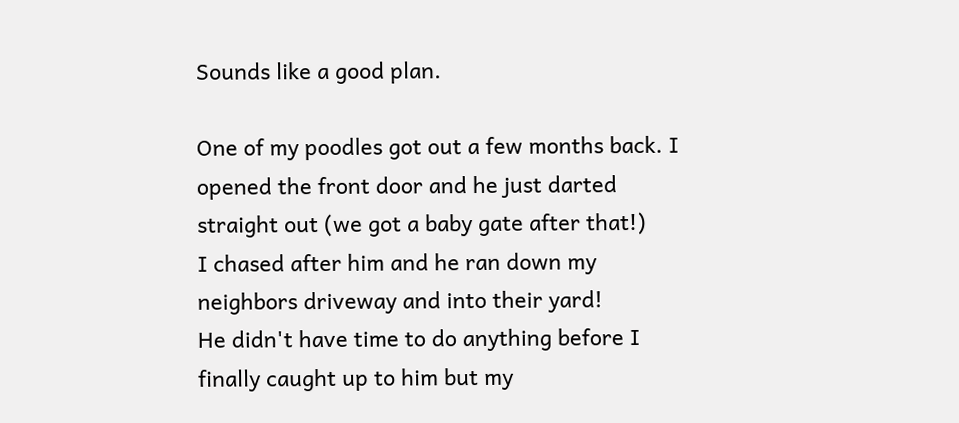Sounds like a good plan.

One of my poodles got out a few months back. I opened the front door and he just darted straight out (we got a baby gate after that!)
I chased after him and he ran down my neighbors driveway and into their yard!
He didn't have time to do anything before I finally caught up to him but my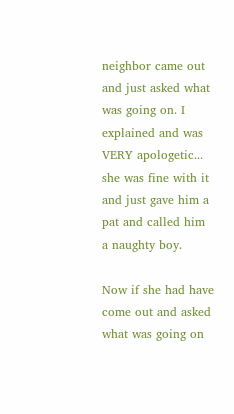neighbor came out and just asked what was going on. I explained and was VERY apologetic... she was fine with it and just gave him a pat and called him a naughty boy.

Now if she had have come out and asked what was going on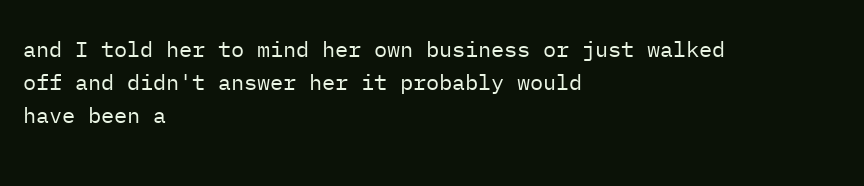and I told her to mind her own business or just walked off and didn't answer her it probably would
have been a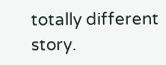totally different story.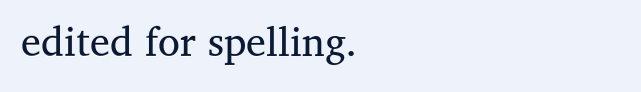edited for spelling.